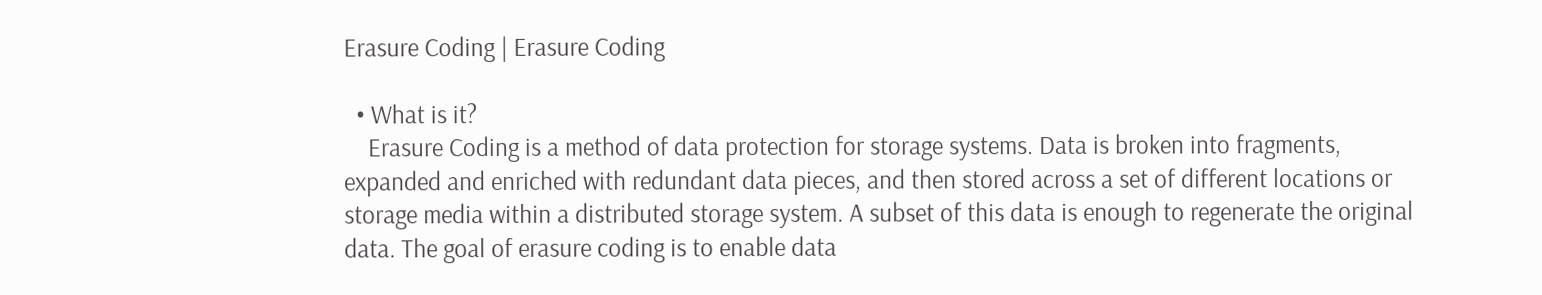Erasure Coding | Erasure Coding

  • What is it?
    Erasure Coding is a method of data protection for storage systems. Data is broken into fragments, expanded and enriched with redundant data pieces, and then stored across a set of different locations or storage media within a distributed storage system. A subset of this data is enough to regenerate the original data. The goal of erasure coding is to enable data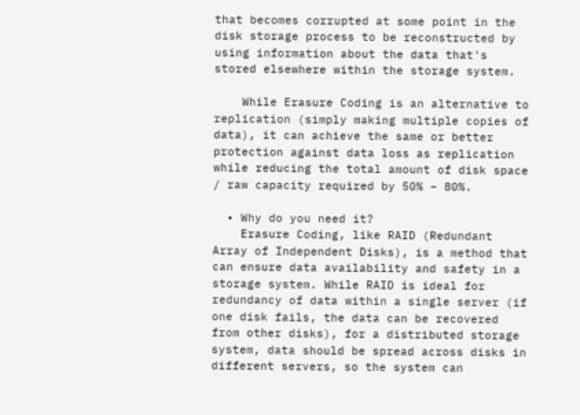that becomes corrupted at some point in the disk storage process to be reconstructed by using information about the data that's stored elsewhere within the storage system.

    While Erasure Coding is an alternative to replication (simply making multiple copies of data), it can achieve the same or better protection against data loss as replication while reducing the total amount of disk space / raw capacity required by 50% – 80%.

  • Why do you need it?
    Erasure Coding, like RAID (Redundant Array of Independent Disks), is a method that can ensure data availability and safety in a storage system. While RAID is ideal for redundancy of data within a single server (if one disk fails, the data can be recovered from other disks), for a distributed storage system, data should be spread across disks in different servers, so the system can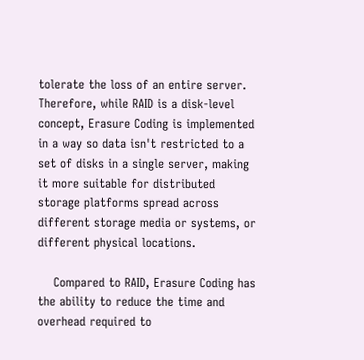tolerate the loss of an entire server. Therefore, while RAID is a disk-level concept, Erasure Coding is implemented in a way so data isn't restricted to a set of disks in a single server, making it more suitable for distributed storage platforms spread across different storage media or systems, or different physical locations.

    Compared to RAID, Erasure Coding has the ability to reduce the time and overhead required to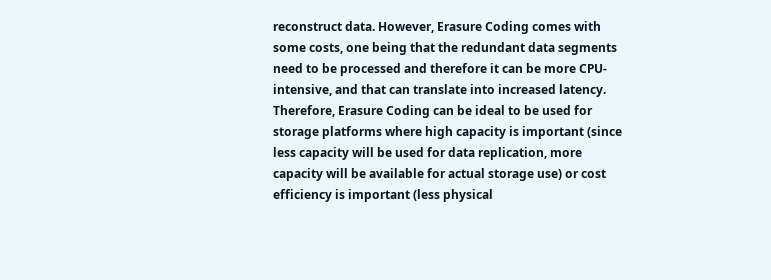reconstruct data. However, Erasure Coding comes with some costs, one being that the redundant data segments need to be processed and therefore it can be more CPU-intensive, and that can translate into increased latency. Therefore, Erasure Coding can be ideal to be used for storage platforms where high capacity is important (since less capacity will be used for data replication, more capacity will be available for actual storage use) or cost efficiency is important (less physical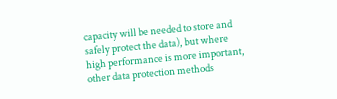capacity will be needed to store and safely protect the data), but where high performance is more important, other data protection methods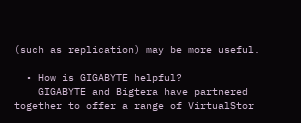(such as replication) may be more useful.

  • How is GIGABYTE helpful?
    GIGABYTE and Bigtera have partnered together to offer a range of VirtualStor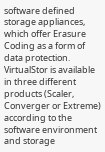software defined storage appliances, which offer Erasure Coding as a form of data protection. VirtualStor is available in three different products (Scaler, Converger or Extreme) according to the software environment and storage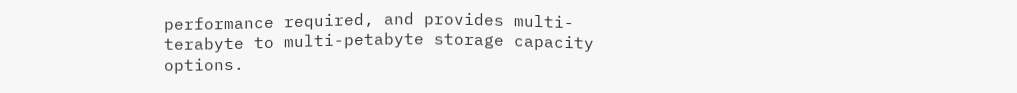performance required, and provides multi-terabyte to multi-petabyte storage capacity options.